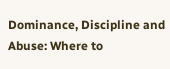Dominance, Discipline and Abuse: Where to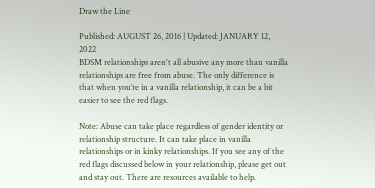Draw the Line

Published: AUGUST 26, 2016 | Updated: JANUARY 12, 2022
BDSM relationships aren't all abusive any more than vanilla relationships are free from abuse. The only difference is that when you’re in a vanilla relationship, it can be a bit easier to see the red flags.

Note: Abuse can take place regardless of gender identity or relationship structure. It can take place in vanilla relationships or in kinky relationships. If you see any of the red flags discussed below in your relationship, please get out and stay out. There are resources available to help.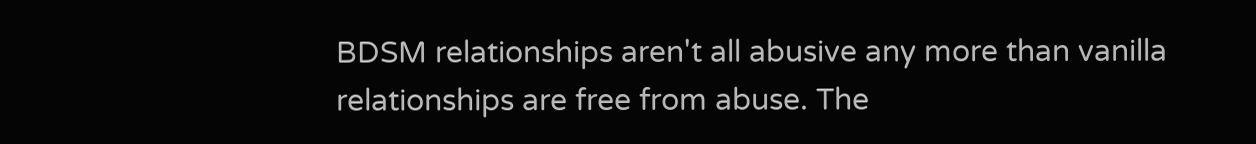BDSM relationships aren't all abusive any more than vanilla relationships are free from abuse. The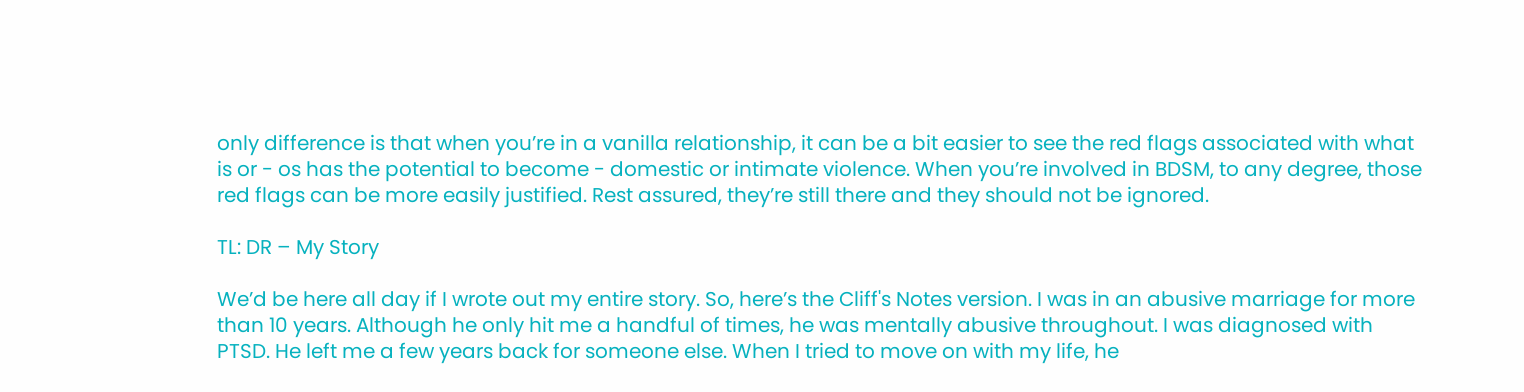only difference is that when you’re in a vanilla relationship, it can be a bit easier to see the red flags associated with what is or - os has the potential to become - domestic or intimate violence. When you’re involved in BDSM, to any degree, those red flags can be more easily justified. Rest assured, they’re still there and they should not be ignored.

TL: DR – My Story

We’d be here all day if I wrote out my entire story. So, here’s the Cliff's Notes version. I was in an abusive marriage for more than 10 years. Although he only hit me a handful of times, he was mentally abusive throughout. I was diagnosed with PTSD. He left me a few years back for someone else. When I tried to move on with my life, he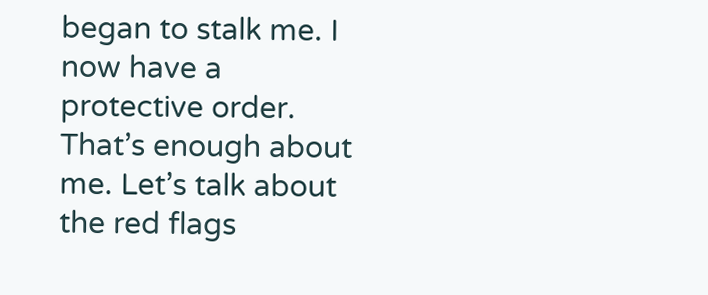began to stalk me. I now have a protective order. That’s enough about me. Let’s talk about the red flags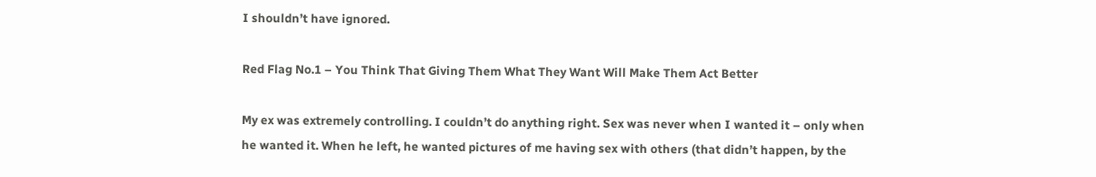I shouldn’t have ignored.

Red Flag No.1 – You Think That Giving Them What They Want Will Make Them Act Better

My ex was extremely controlling. I couldn’t do anything right. Sex was never when I wanted it – only when he wanted it. When he left, he wanted pictures of me having sex with others (that didn’t happen, by the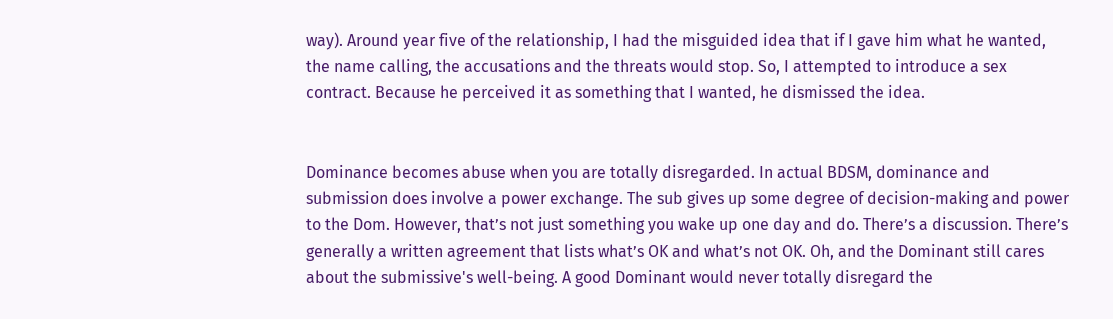way). Around year five of the relationship, I had the misguided idea that if I gave him what he wanted, the name calling, the accusations and the threats would stop. So, I attempted to introduce a sex contract. Because he perceived it as something that I wanted, he dismissed the idea.


Dominance becomes abuse when you are totally disregarded. In actual BDSM, dominance and submission does involve a power exchange. The sub gives up some degree of decision-making and power to the Dom. However, that’s not just something you wake up one day and do. There’s a discussion. There’s generally a written agreement that lists what’s OK and what’s not OK. Oh, and the Dominant still cares about the submissive's well-being. A good Dominant would never totally disregard the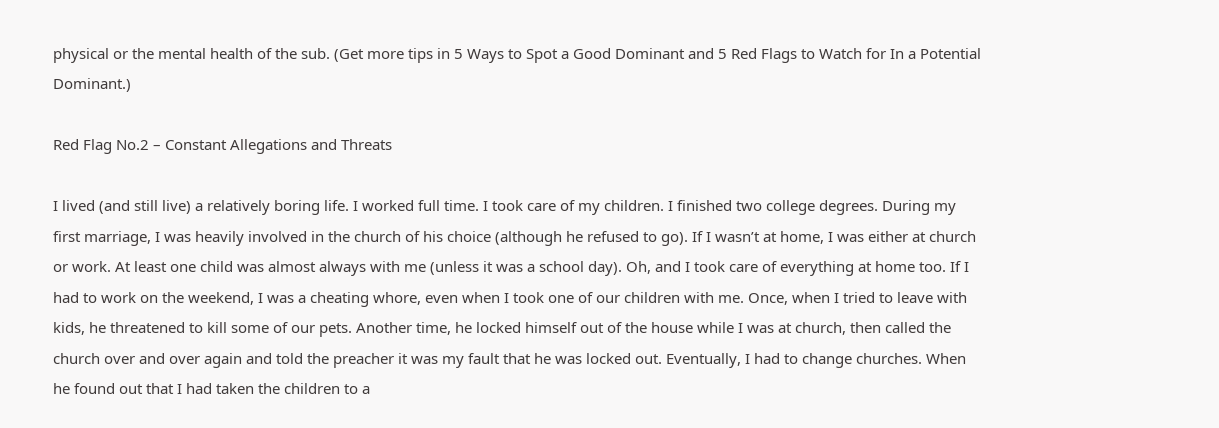physical or the mental health of the sub. (Get more tips in 5 Ways to Spot a Good Dominant and 5 Red Flags to Watch for In a Potential Dominant.)

Red Flag No.2 – Constant Allegations and Threats

I lived (and still live) a relatively boring life. I worked full time. I took care of my children. I finished two college degrees. During my first marriage, I was heavily involved in the church of his choice (although he refused to go). If I wasn’t at home, I was either at church or work. At least one child was almost always with me (unless it was a school day). Oh, and I took care of everything at home too. If I had to work on the weekend, I was a cheating whore, even when I took one of our children with me. Once, when I tried to leave with kids, he threatened to kill some of our pets. Another time, he locked himself out of the house while I was at church, then called the church over and over again and told the preacher it was my fault that he was locked out. Eventually, I had to change churches. When he found out that I had taken the children to a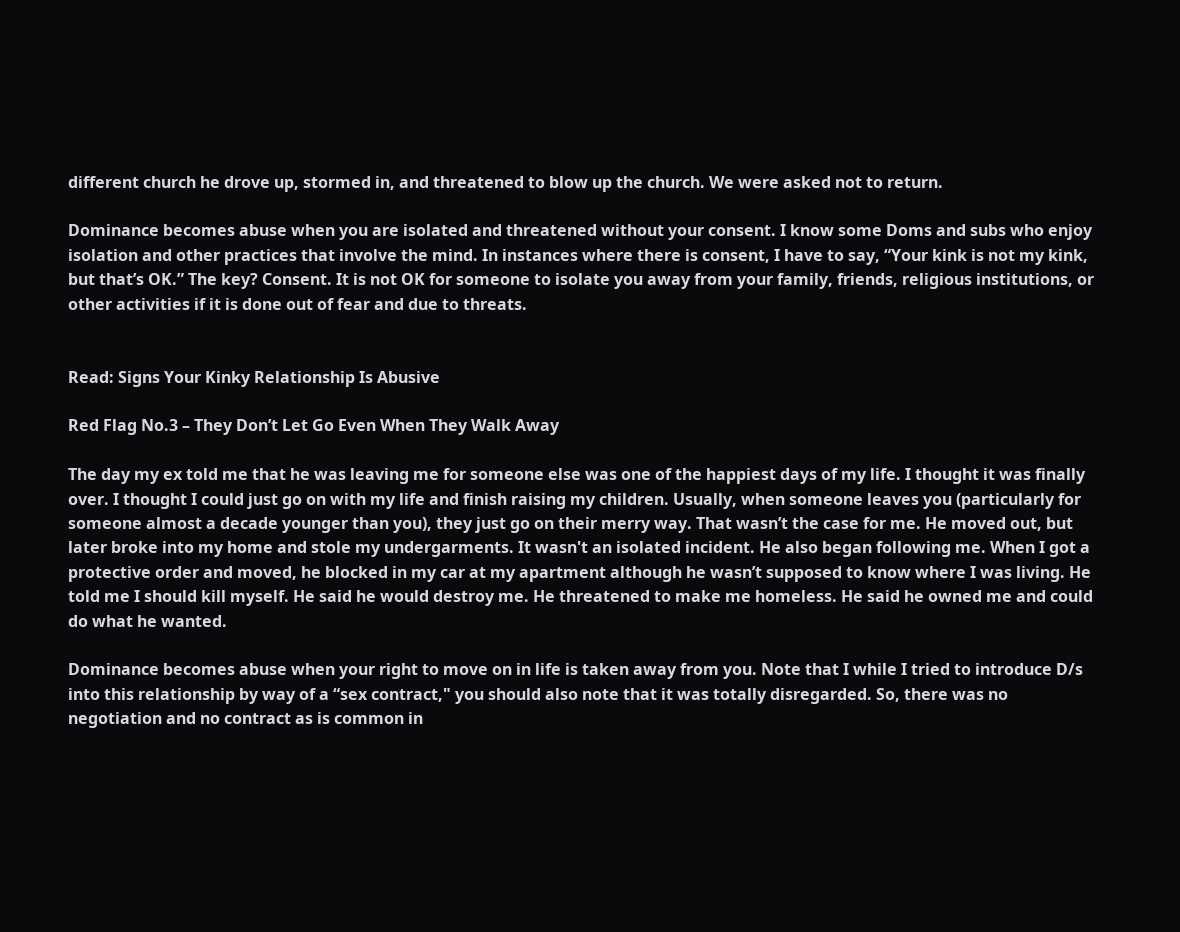different church he drove up, stormed in, and threatened to blow up the church. We were asked not to return.

Dominance becomes abuse when you are isolated and threatened without your consent. I know some Doms and subs who enjoy isolation and other practices that involve the mind. In instances where there is consent, I have to say, “Your kink is not my kink, but that’s OK.” The key? Consent. It is not OK for someone to isolate you away from your family, friends, religious institutions, or other activities if it is done out of fear and due to threats.


Read: Signs Your Kinky Relationship Is Abusive

Red Flag No.3 – They Don’t Let Go Even When They Walk Away

The day my ex told me that he was leaving me for someone else was one of the happiest days of my life. I thought it was finally over. I thought I could just go on with my life and finish raising my children. Usually, when someone leaves you (particularly for someone almost a decade younger than you), they just go on their merry way. That wasn’t the case for me. He moved out, but later broke into my home and stole my undergarments. It wasn't an isolated incident. He also began following me. When I got a protective order and moved, he blocked in my car at my apartment although he wasn’t supposed to know where I was living. He told me I should kill myself. He said he would destroy me. He threatened to make me homeless. He said he owned me and could do what he wanted.

Dominance becomes abuse when your right to move on in life is taken away from you. Note that I while I tried to introduce D/s into this relationship by way of a “sex contract," you should also note that it was totally disregarded. So, there was no negotiation and no contract as is common in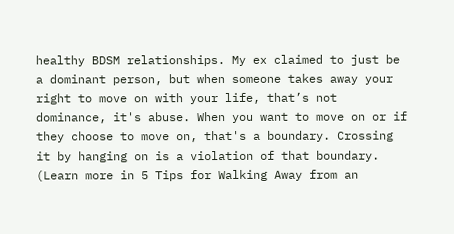healthy BDSM relationships. My ex claimed to just be a dominant person, but when someone takes away your right to move on with your life, that’s not dominance, it's abuse. When you want to move on or if they choose to move on, that's a boundary. Crossing it by hanging on is a violation of that boundary. (Learn more in 5 Tips for Walking Away from an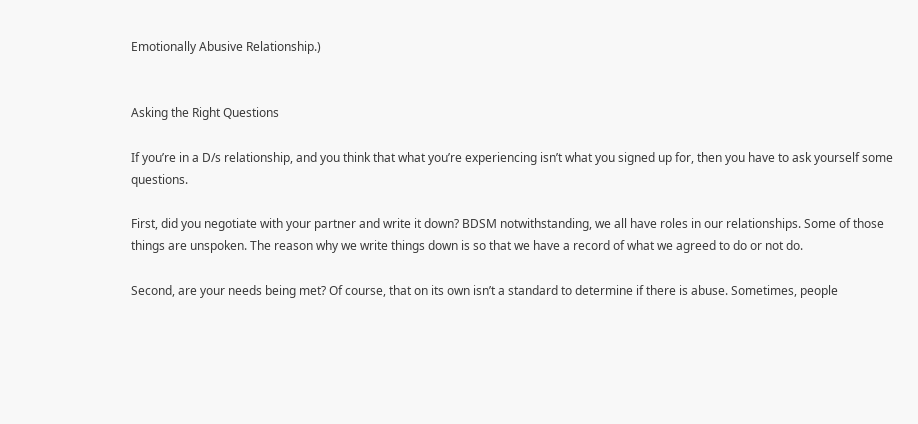Emotionally Abusive Relationship.)


Asking the Right Questions

If you’re in a D/s relationship, and you think that what you’re experiencing isn’t what you signed up for, then you have to ask yourself some questions.

First, did you negotiate with your partner and write it down? BDSM notwithstanding, we all have roles in our relationships. Some of those things are unspoken. The reason why we write things down is so that we have a record of what we agreed to do or not do.

Second, are your needs being met? Of course, that on its own isn’t a standard to determine if there is abuse. Sometimes, people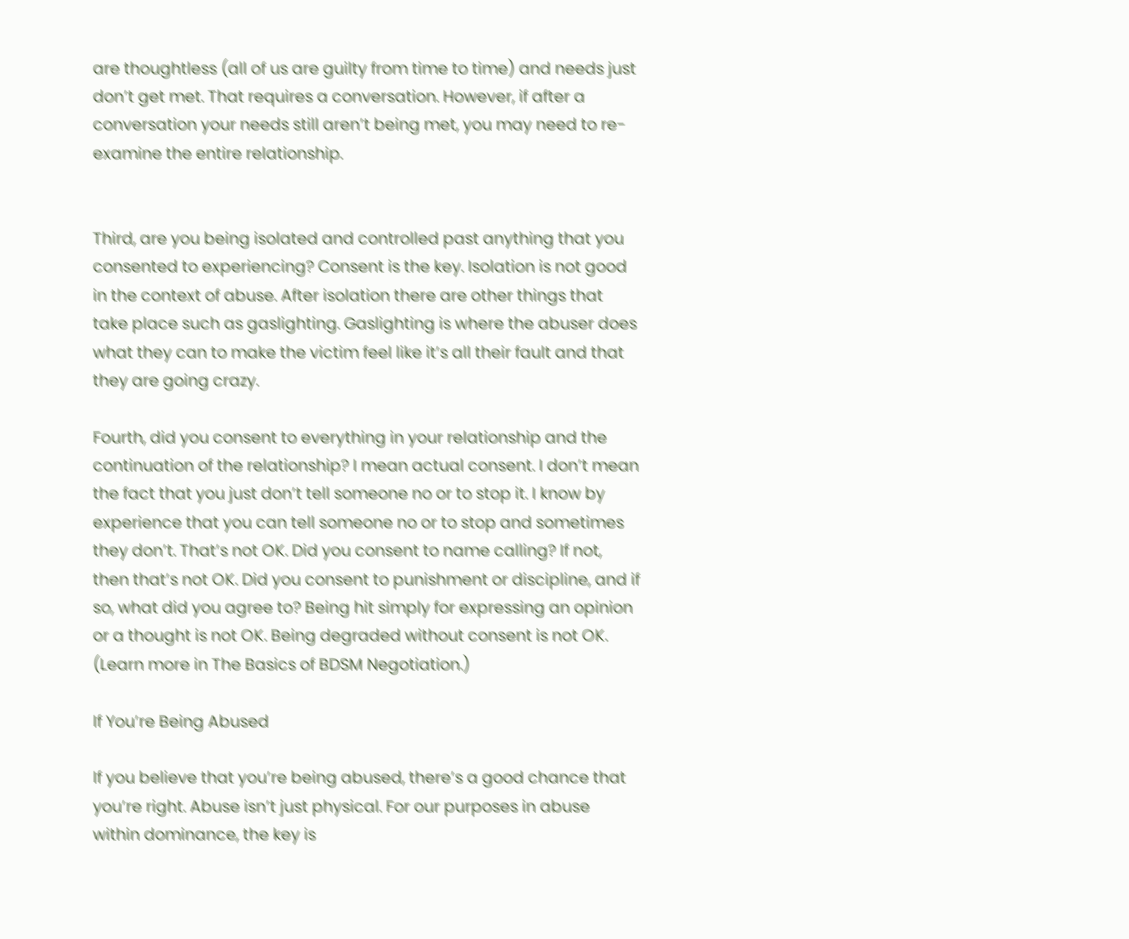are thoughtless (all of us are guilty from time to time) and needs just don’t get met. That requires a conversation. However, if after a conversation your needs still aren’t being met, you may need to re-examine the entire relationship.


Third, are you being isolated and controlled past anything that you consented to experiencing? Consent is the key. Isolation is not good in the context of abuse. After isolation there are other things that take place such as gaslighting. Gaslighting is where the abuser does what they can to make the victim feel like it’s all their fault and that they are going crazy.

Fourth, did you consent to everything in your relationship and the continuation of the relationship? I mean actual consent. I don’t mean the fact that you just don’t tell someone no or to stop it. I know by experience that you can tell someone no or to stop and sometimes they don’t. That’s not OK. Did you consent to name calling? If not, then that’s not OK. Did you consent to punishment or discipline, and if so, what did you agree to? Being hit simply for expressing an opinion or a thought is not OK. Being degraded without consent is not OK. (Learn more in The Basics of BDSM Negotiation.)

If You’re Being Abused

If you believe that you’re being abused, there’s a good chance that you’re right. Abuse isn’t just physical. For our purposes in abuse within dominance, the key is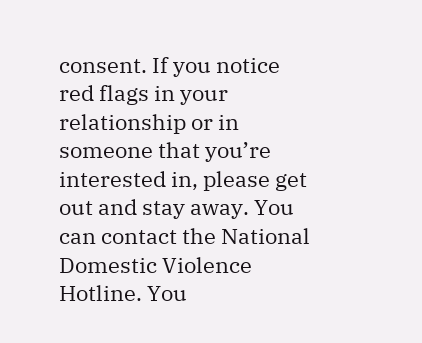consent. If you notice red flags in your relationship or in someone that you’re interested in, please get out and stay away. You can contact the National Domestic Violence Hotline. You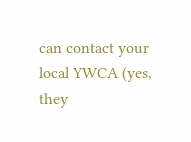can contact your local YWCA (yes, they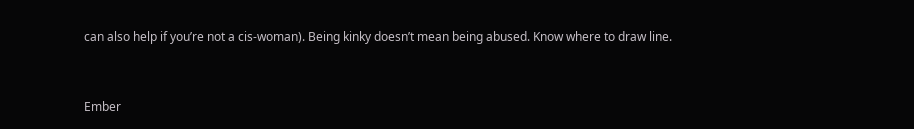can also help if you’re not a cis-woman). Being kinky doesn’t mean being abused. Know where to draw line.


Ember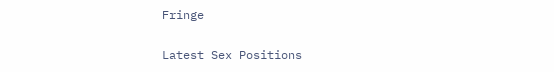Fringe

Latest Sex Positions